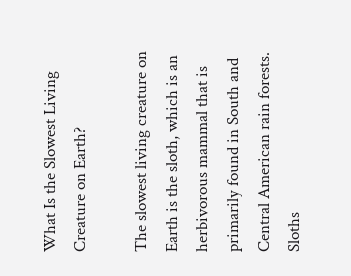What Is the Slowest Living Creature on Earth?

The slowest living creature on Earth is the sloth, which is an herbivorous mammal that is primarily found in South and Central American rain forests. Sloths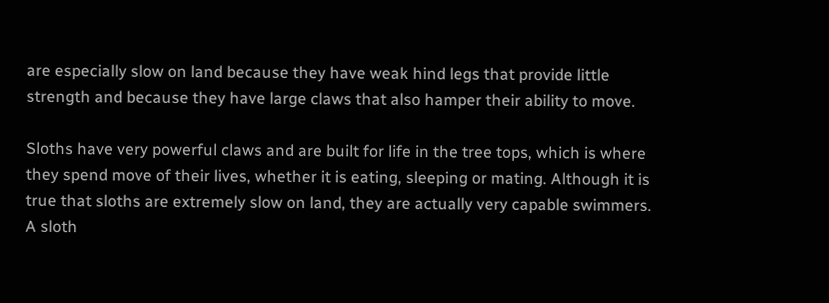are especially slow on land because they have weak hind legs that provide little strength and because they have large claws that also hamper their ability to move.

Sloths have very powerful claws and are built for life in the tree tops, which is where they spend move of their lives, whether it is eating, sleeping or mating. Although it is true that sloths are extremely slow on land, they are actually very capable swimmers. A sloth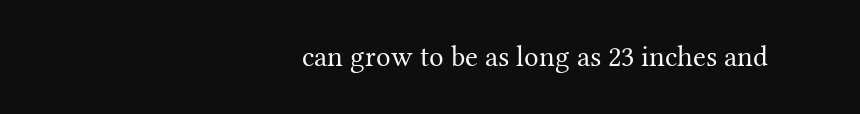can grow to be as long as 23 inches and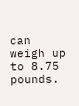can weigh up to 8.75 pounds.